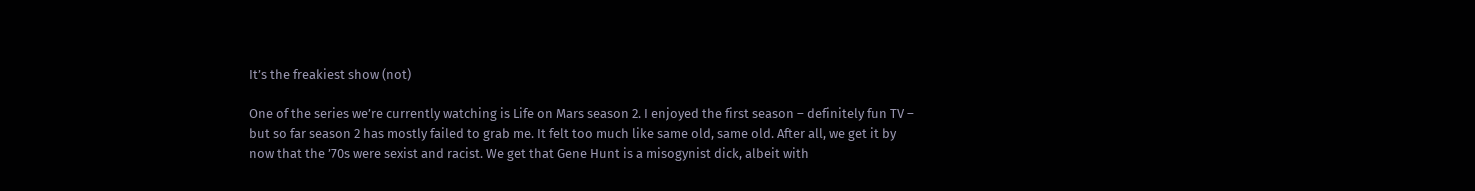It’s the freakiest show (not)

One of the series we’re currently watching is Life on Mars season 2. I enjoyed the first season – definitely fun TV – but so far season 2 has mostly failed to grab me. It felt too much like same old, same old. After all, we get it by now that the ’70s were sexist and racist. We get that Gene Hunt is a misogynist dick, albeit with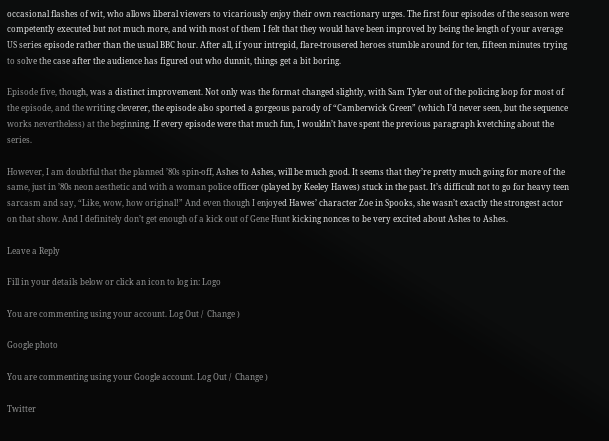occasional flashes of wit, who allows liberal viewers to vicariously enjoy their own reactionary urges. The first four episodes of the season were competently executed but not much more, and with most of them I felt that they would have been improved by being the length of your average US series episode rather than the usual BBC hour. After all, if your intrepid, flare-trousered heroes stumble around for ten, fifteen minutes trying to solve the case after the audience has figured out who dunnit, things get a bit boring.

Episode five, though, was a distinct improvement. Not only was the format changed slightly, with Sam Tyler out of the policing loop for most of the episode, and the writing cleverer, the episode also sported a gorgeous parody of “Camberwick Green” (which I’d never seen, but the sequence works nevertheless) at the beginning. If every episode were that much fun, I wouldn’t have spent the previous paragraph kvetching about the series.

However, I am doubtful that the planned ’80s spin-off, Ashes to Ashes, will be much good. It seems that they’re pretty much going for more of the same, just in ’80s neon aesthetic and with a woman police officer (played by Keeley Hawes) stuck in the past. It’s difficult not to go for heavy teen sarcasm and say, “Like, wow, how original!” And even though I enjoyed Hawes’ character Zoe in Spooks, she wasn’t exactly the strongest actor on that show. And I definitely don’t get enough of a kick out of Gene Hunt kicking nonces to be very excited about Ashes to Ashes.

Leave a Reply

Fill in your details below or click an icon to log in: Logo

You are commenting using your account. Log Out /  Change )

Google photo

You are commenting using your Google account. Log Out /  Change )

Twitter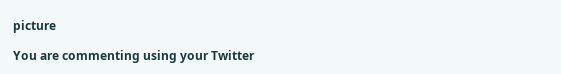picture

You are commenting using your Twitter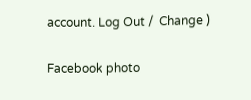account. Log Out /  Change )

Facebook photo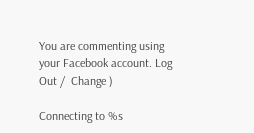You are commenting using your Facebook account. Log Out /  Change )

Connecting to %s